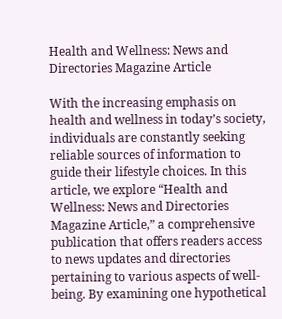Health and Wellness: News and Directories Magazine Article

With the increasing emphasis on health and wellness in today’s society, individuals are constantly seeking reliable sources of information to guide their lifestyle choices. In this article, we explore “Health and Wellness: News and Directories Magazine Article,” a comprehensive publication that offers readers access to news updates and directories pertaining to various aspects of well-being. By examining one hypothetical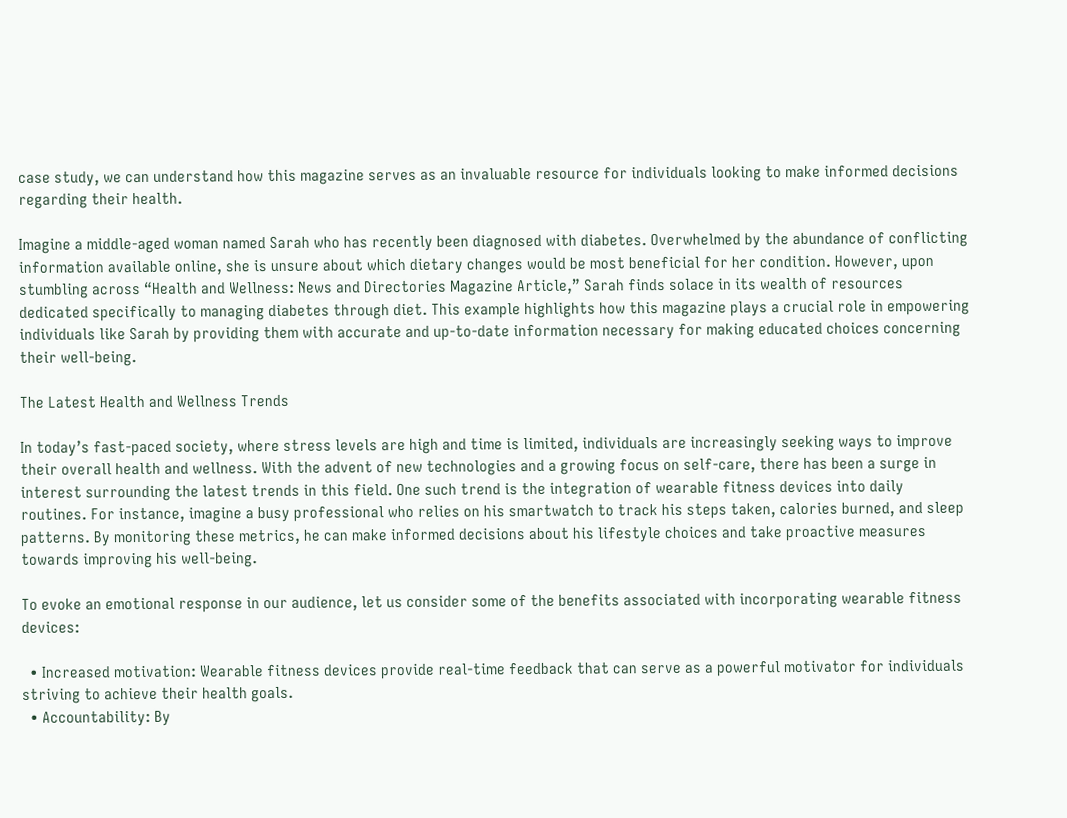case study, we can understand how this magazine serves as an invaluable resource for individuals looking to make informed decisions regarding their health.

Imagine a middle-aged woman named Sarah who has recently been diagnosed with diabetes. Overwhelmed by the abundance of conflicting information available online, she is unsure about which dietary changes would be most beneficial for her condition. However, upon stumbling across “Health and Wellness: News and Directories Magazine Article,” Sarah finds solace in its wealth of resources dedicated specifically to managing diabetes through diet. This example highlights how this magazine plays a crucial role in empowering individuals like Sarah by providing them with accurate and up-to-date information necessary for making educated choices concerning their well-being.

The Latest Health and Wellness Trends

In today’s fast-paced society, where stress levels are high and time is limited, individuals are increasingly seeking ways to improve their overall health and wellness. With the advent of new technologies and a growing focus on self-care, there has been a surge in interest surrounding the latest trends in this field. One such trend is the integration of wearable fitness devices into daily routines. For instance, imagine a busy professional who relies on his smartwatch to track his steps taken, calories burned, and sleep patterns. By monitoring these metrics, he can make informed decisions about his lifestyle choices and take proactive measures towards improving his well-being.

To evoke an emotional response in our audience, let us consider some of the benefits associated with incorporating wearable fitness devices:

  • Increased motivation: Wearable fitness devices provide real-time feedback that can serve as a powerful motivator for individuals striving to achieve their health goals.
  • Accountability: By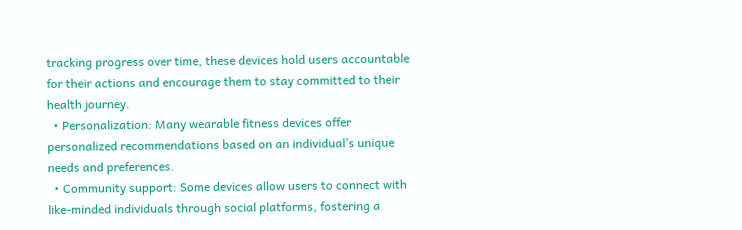tracking progress over time, these devices hold users accountable for their actions and encourage them to stay committed to their health journey.
  • Personalization: Many wearable fitness devices offer personalized recommendations based on an individual’s unique needs and preferences.
  • Community support: Some devices allow users to connect with like-minded individuals through social platforms, fostering a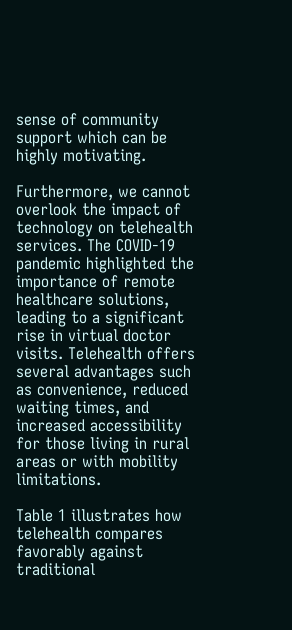sense of community support which can be highly motivating.

Furthermore, we cannot overlook the impact of technology on telehealth services. The COVID-19 pandemic highlighted the importance of remote healthcare solutions, leading to a significant rise in virtual doctor visits. Telehealth offers several advantages such as convenience, reduced waiting times, and increased accessibility for those living in rural areas or with mobility limitations.

Table 1 illustrates how telehealth compares favorably against traditional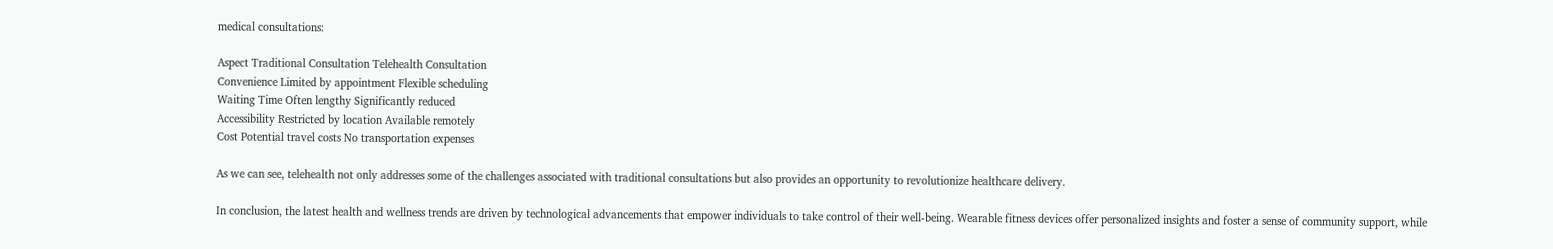medical consultations:

Aspect Traditional Consultation Telehealth Consultation
Convenience Limited by appointment Flexible scheduling
Waiting Time Often lengthy Significantly reduced
Accessibility Restricted by location Available remotely
Cost Potential travel costs No transportation expenses

As we can see, telehealth not only addresses some of the challenges associated with traditional consultations but also provides an opportunity to revolutionize healthcare delivery.

In conclusion, the latest health and wellness trends are driven by technological advancements that empower individuals to take control of their well-being. Wearable fitness devices offer personalized insights and foster a sense of community support, while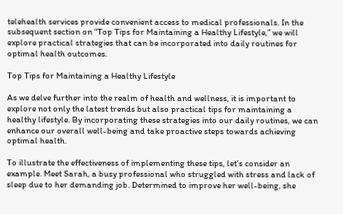telehealth services provide convenient access to medical professionals. In the subsequent section on “Top Tips for Maintaining a Healthy Lifestyle,” we will explore practical strategies that can be incorporated into daily routines for optimal health outcomes.

Top Tips for Maintaining a Healthy Lifestyle

As we delve further into the realm of health and wellness, it is important to explore not only the latest trends but also practical tips for maintaining a healthy lifestyle. By incorporating these strategies into our daily routines, we can enhance our overall well-being and take proactive steps towards achieving optimal health.

To illustrate the effectiveness of implementing these tips, let’s consider an example. Meet Sarah, a busy professional who struggled with stress and lack of sleep due to her demanding job. Determined to improve her well-being, she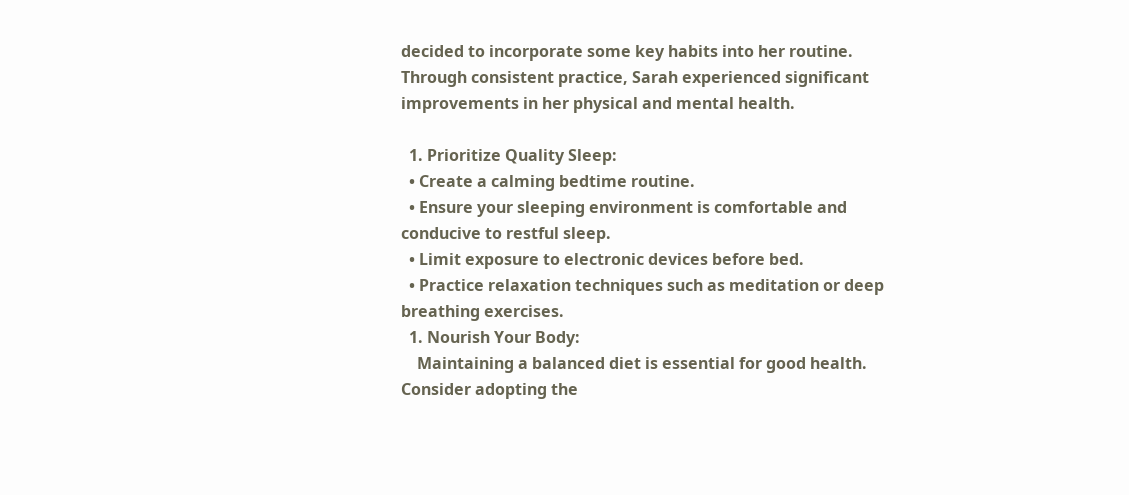decided to incorporate some key habits into her routine. Through consistent practice, Sarah experienced significant improvements in her physical and mental health.

  1. Prioritize Quality Sleep:
  • Create a calming bedtime routine.
  • Ensure your sleeping environment is comfortable and conducive to restful sleep.
  • Limit exposure to electronic devices before bed.
  • Practice relaxation techniques such as meditation or deep breathing exercises.
  1. Nourish Your Body:
    Maintaining a balanced diet is essential for good health. Consider adopting the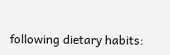following dietary habits: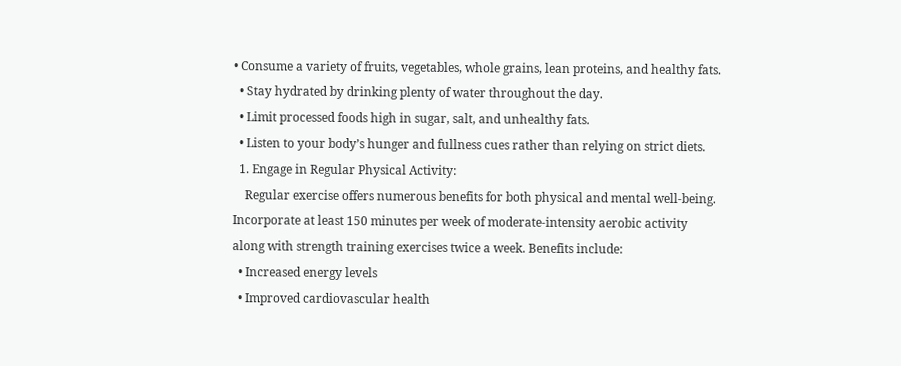• Consume a variety of fruits, vegetables, whole grains, lean proteins, and healthy fats.
  • Stay hydrated by drinking plenty of water throughout the day.
  • Limit processed foods high in sugar, salt, and unhealthy fats.
  • Listen to your body’s hunger and fullness cues rather than relying on strict diets.
  1. Engage in Regular Physical Activity:
    Regular exercise offers numerous benefits for both physical and mental well-being. Incorporate at least 150 minutes per week of moderate-intensity aerobic activity along with strength training exercises twice a week. Benefits include:
  • Increased energy levels
  • Improved cardiovascular health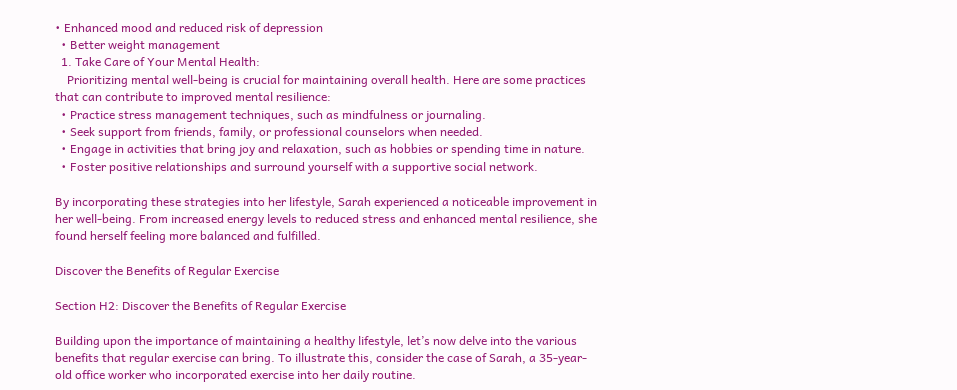• Enhanced mood and reduced risk of depression
  • Better weight management
  1. Take Care of Your Mental Health:
    Prioritizing mental well-being is crucial for maintaining overall health. Here are some practices that can contribute to improved mental resilience:
  • Practice stress management techniques, such as mindfulness or journaling.
  • Seek support from friends, family, or professional counselors when needed.
  • Engage in activities that bring joy and relaxation, such as hobbies or spending time in nature.
  • Foster positive relationships and surround yourself with a supportive social network.

By incorporating these strategies into her lifestyle, Sarah experienced a noticeable improvement in her well-being. From increased energy levels to reduced stress and enhanced mental resilience, she found herself feeling more balanced and fulfilled.

Discover the Benefits of Regular Exercise

Section H2: Discover the Benefits of Regular Exercise

Building upon the importance of maintaining a healthy lifestyle, let’s now delve into the various benefits that regular exercise can bring. To illustrate this, consider the case of Sarah, a 35-year-old office worker who incorporated exercise into her daily routine.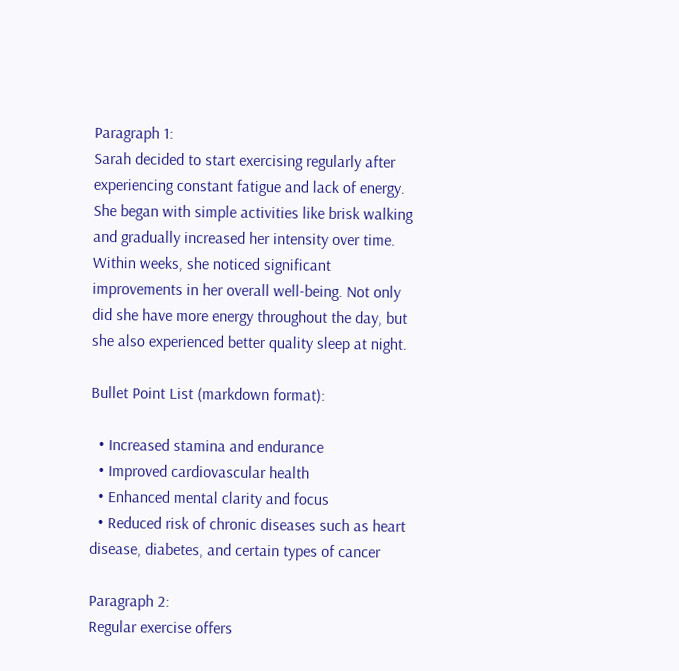Paragraph 1:
Sarah decided to start exercising regularly after experiencing constant fatigue and lack of energy. She began with simple activities like brisk walking and gradually increased her intensity over time. Within weeks, she noticed significant improvements in her overall well-being. Not only did she have more energy throughout the day, but she also experienced better quality sleep at night.

Bullet Point List (markdown format):

  • Increased stamina and endurance
  • Improved cardiovascular health
  • Enhanced mental clarity and focus
  • Reduced risk of chronic diseases such as heart disease, diabetes, and certain types of cancer

Paragraph 2:
Regular exercise offers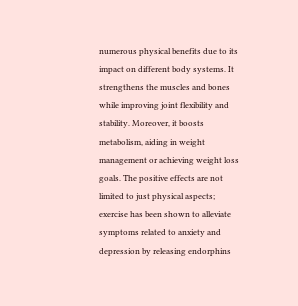numerous physical benefits due to its impact on different body systems. It strengthens the muscles and bones while improving joint flexibility and stability. Moreover, it boosts metabolism, aiding in weight management or achieving weight loss goals. The positive effects are not limited to just physical aspects; exercise has been shown to alleviate symptoms related to anxiety and depression by releasing endorphins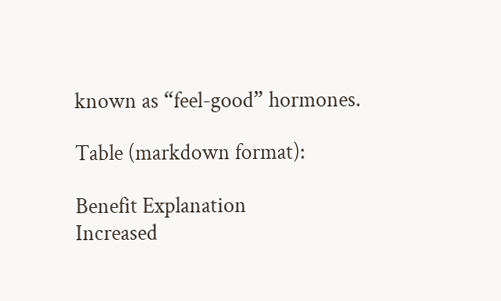known as “feel-good” hormones.

Table (markdown format):

Benefit Explanation
Increased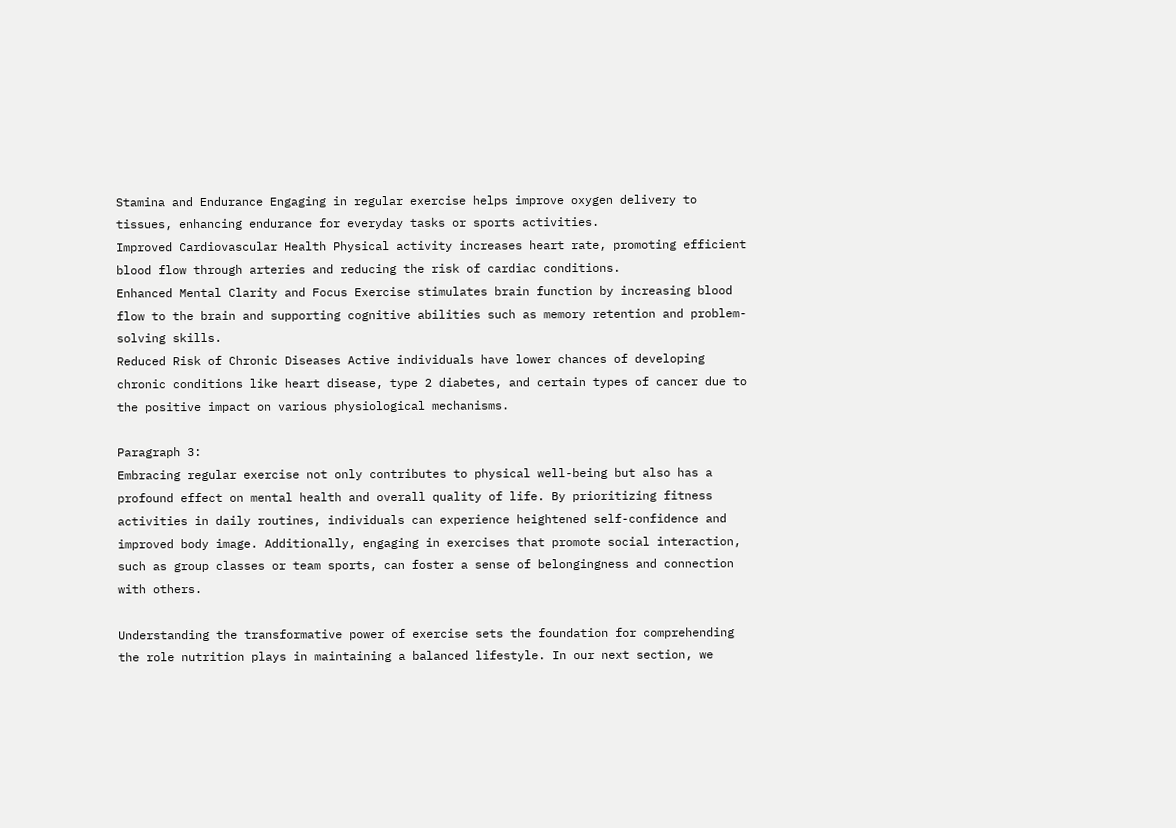Stamina and Endurance Engaging in regular exercise helps improve oxygen delivery to tissues, enhancing endurance for everyday tasks or sports activities.
Improved Cardiovascular Health Physical activity increases heart rate, promoting efficient blood flow through arteries and reducing the risk of cardiac conditions.
Enhanced Mental Clarity and Focus Exercise stimulates brain function by increasing blood flow to the brain and supporting cognitive abilities such as memory retention and problem-solving skills.
Reduced Risk of Chronic Diseases Active individuals have lower chances of developing chronic conditions like heart disease, type 2 diabetes, and certain types of cancer due to the positive impact on various physiological mechanisms.

Paragraph 3:
Embracing regular exercise not only contributes to physical well-being but also has a profound effect on mental health and overall quality of life. By prioritizing fitness activities in daily routines, individuals can experience heightened self-confidence and improved body image. Additionally, engaging in exercises that promote social interaction, such as group classes or team sports, can foster a sense of belongingness and connection with others.

Understanding the transformative power of exercise sets the foundation for comprehending the role nutrition plays in maintaining a balanced lifestyle. In our next section, we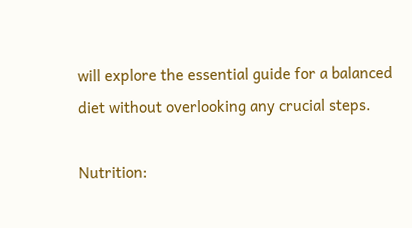will explore the essential guide for a balanced diet without overlooking any crucial steps.

Nutrition: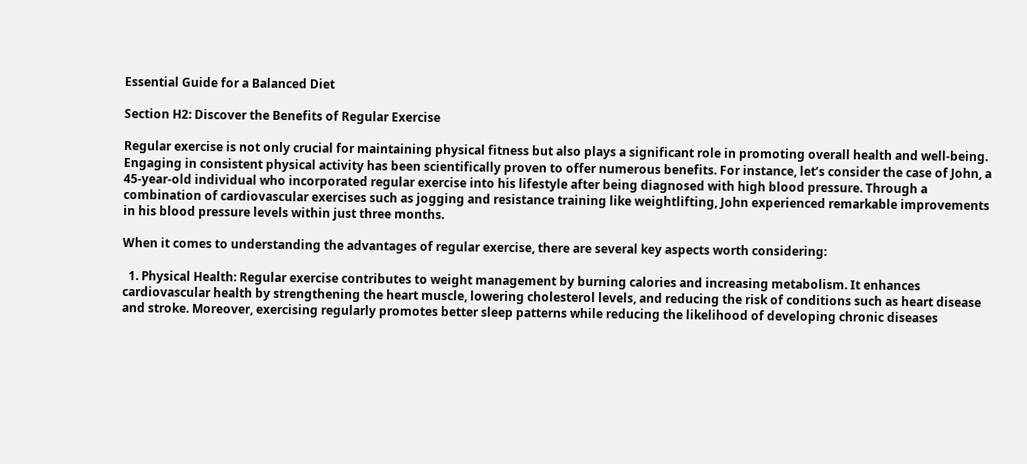Essential Guide for a Balanced Diet

Section H2: Discover the Benefits of Regular Exercise

Regular exercise is not only crucial for maintaining physical fitness but also plays a significant role in promoting overall health and well-being. Engaging in consistent physical activity has been scientifically proven to offer numerous benefits. For instance, let’s consider the case of John, a 45-year-old individual who incorporated regular exercise into his lifestyle after being diagnosed with high blood pressure. Through a combination of cardiovascular exercises such as jogging and resistance training like weightlifting, John experienced remarkable improvements in his blood pressure levels within just three months.

When it comes to understanding the advantages of regular exercise, there are several key aspects worth considering:

  1. Physical Health: Regular exercise contributes to weight management by burning calories and increasing metabolism. It enhances cardiovascular health by strengthening the heart muscle, lowering cholesterol levels, and reducing the risk of conditions such as heart disease and stroke. Moreover, exercising regularly promotes better sleep patterns while reducing the likelihood of developing chronic diseases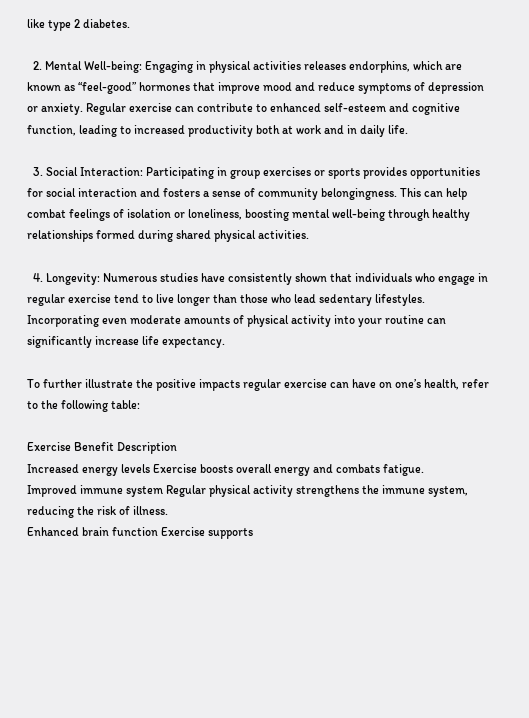like type 2 diabetes.

  2. Mental Well-being: Engaging in physical activities releases endorphins, which are known as “feel-good” hormones that improve mood and reduce symptoms of depression or anxiety. Regular exercise can contribute to enhanced self-esteem and cognitive function, leading to increased productivity both at work and in daily life.

  3. Social Interaction: Participating in group exercises or sports provides opportunities for social interaction and fosters a sense of community belongingness. This can help combat feelings of isolation or loneliness, boosting mental well-being through healthy relationships formed during shared physical activities.

  4. Longevity: Numerous studies have consistently shown that individuals who engage in regular exercise tend to live longer than those who lead sedentary lifestyles. Incorporating even moderate amounts of physical activity into your routine can significantly increase life expectancy.

To further illustrate the positive impacts regular exercise can have on one’s health, refer to the following table:

Exercise Benefit Description
Increased energy levels Exercise boosts overall energy and combats fatigue.
Improved immune system Regular physical activity strengthens the immune system, reducing the risk of illness.
Enhanced brain function Exercise supports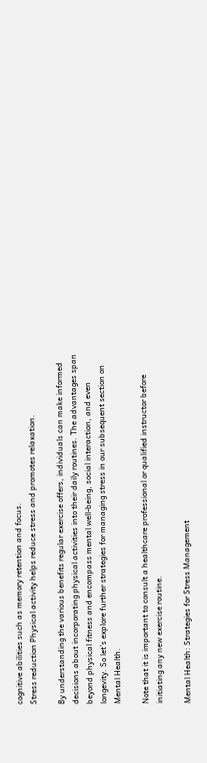cognitive abilities such as memory retention and focus.
Stress reduction Physical activity helps reduce stress and promotes relaxation.

By understanding the various benefits regular exercise offers, individuals can make informed decisions about incorporating physical activities into their daily routines. The advantages span beyond physical fitness and encompass mental well-being, social interaction, and even longevity. So let’s explore further strategies for managing stress in our subsequent section on Mental Health.

Note that it is important to consult a healthcare professional or qualified instructor before initiating any new exercise routine.

Mental Health: Strategies for Stress Management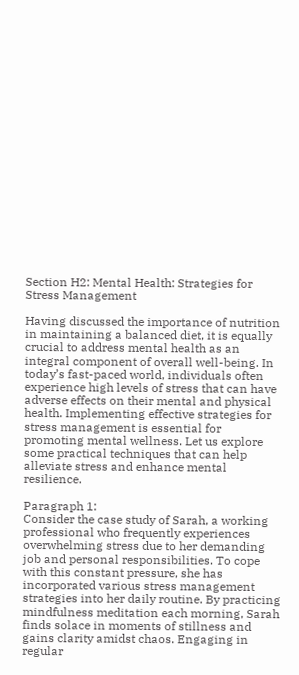Section H2: Mental Health: Strategies for Stress Management

Having discussed the importance of nutrition in maintaining a balanced diet, it is equally crucial to address mental health as an integral component of overall well-being. In today’s fast-paced world, individuals often experience high levels of stress that can have adverse effects on their mental and physical health. Implementing effective strategies for stress management is essential for promoting mental wellness. Let us explore some practical techniques that can help alleviate stress and enhance mental resilience.

Paragraph 1:
Consider the case study of Sarah, a working professional who frequently experiences overwhelming stress due to her demanding job and personal responsibilities. To cope with this constant pressure, she has incorporated various stress management strategies into her daily routine. By practicing mindfulness meditation each morning, Sarah finds solace in moments of stillness and gains clarity amidst chaos. Engaging in regular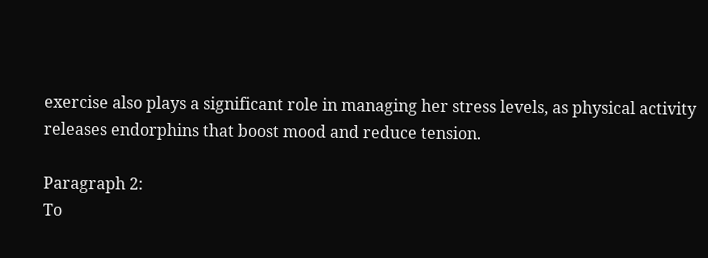exercise also plays a significant role in managing her stress levels, as physical activity releases endorphins that boost mood and reduce tension.

Paragraph 2:
To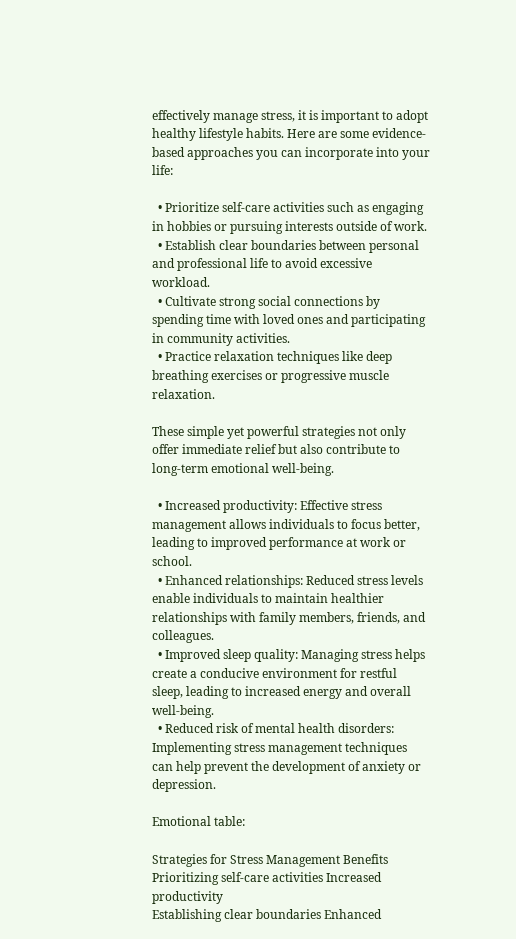effectively manage stress, it is important to adopt healthy lifestyle habits. Here are some evidence-based approaches you can incorporate into your life:

  • Prioritize self-care activities such as engaging in hobbies or pursuing interests outside of work.
  • Establish clear boundaries between personal and professional life to avoid excessive workload.
  • Cultivate strong social connections by spending time with loved ones and participating in community activities.
  • Practice relaxation techniques like deep breathing exercises or progressive muscle relaxation.

These simple yet powerful strategies not only offer immediate relief but also contribute to long-term emotional well-being.

  • Increased productivity: Effective stress management allows individuals to focus better, leading to improved performance at work or school.
  • Enhanced relationships: Reduced stress levels enable individuals to maintain healthier relationships with family members, friends, and colleagues.
  • Improved sleep quality: Managing stress helps create a conducive environment for restful sleep, leading to increased energy and overall well-being.
  • Reduced risk of mental health disorders: Implementing stress management techniques can help prevent the development of anxiety or depression.

Emotional table:

Strategies for Stress Management Benefits
Prioritizing self-care activities Increased productivity
Establishing clear boundaries Enhanced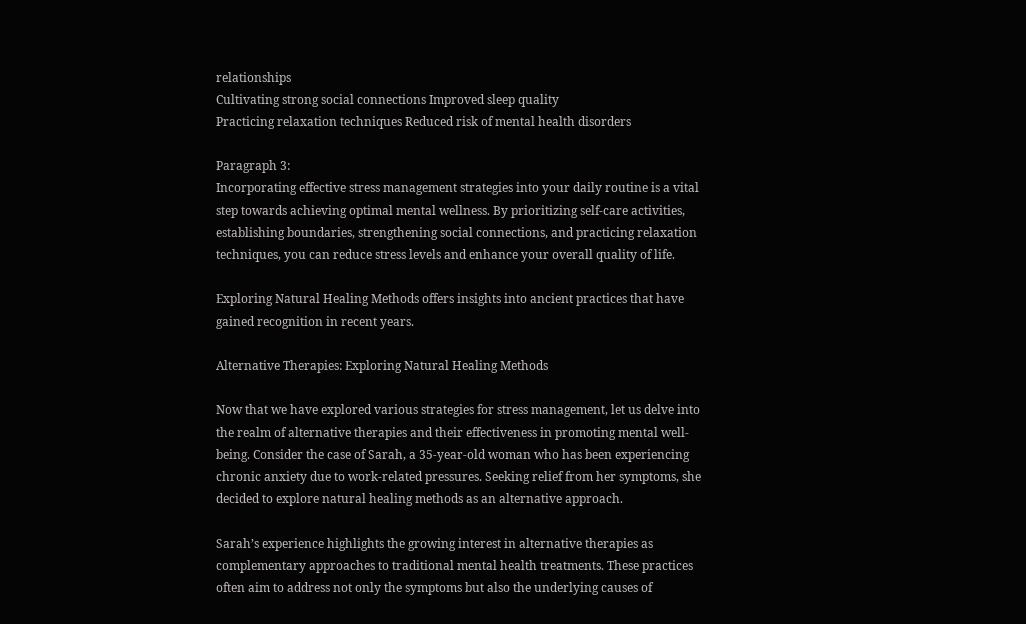relationships
Cultivating strong social connections Improved sleep quality
Practicing relaxation techniques Reduced risk of mental health disorders

Paragraph 3:
Incorporating effective stress management strategies into your daily routine is a vital step towards achieving optimal mental wellness. By prioritizing self-care activities, establishing boundaries, strengthening social connections, and practicing relaxation techniques, you can reduce stress levels and enhance your overall quality of life.

Exploring Natural Healing Methods offers insights into ancient practices that have gained recognition in recent years.

Alternative Therapies: Exploring Natural Healing Methods

Now that we have explored various strategies for stress management, let us delve into the realm of alternative therapies and their effectiveness in promoting mental well-being. Consider the case of Sarah, a 35-year-old woman who has been experiencing chronic anxiety due to work-related pressures. Seeking relief from her symptoms, she decided to explore natural healing methods as an alternative approach.

Sarah’s experience highlights the growing interest in alternative therapies as complementary approaches to traditional mental health treatments. These practices often aim to address not only the symptoms but also the underlying causes of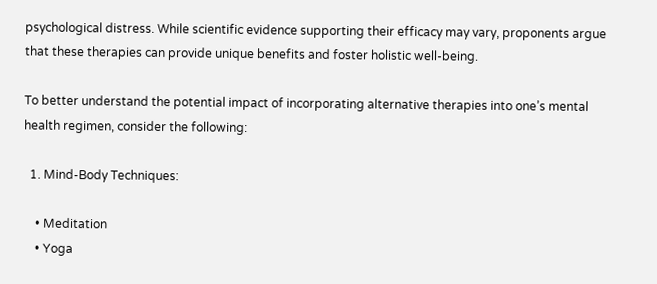psychological distress. While scientific evidence supporting their efficacy may vary, proponents argue that these therapies can provide unique benefits and foster holistic well-being.

To better understand the potential impact of incorporating alternative therapies into one’s mental health regimen, consider the following:

  1. Mind-Body Techniques:

    • Meditation
    • Yoga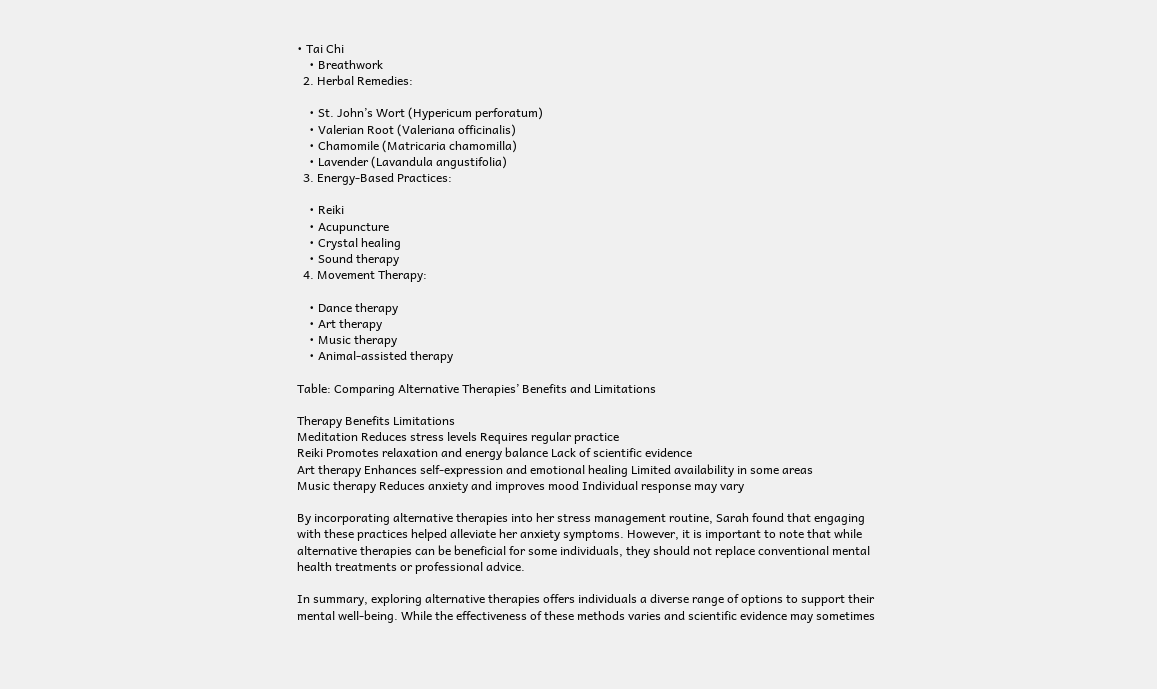• Tai Chi
    • Breathwork
  2. Herbal Remedies:

    • St. John’s Wort (Hypericum perforatum)
    • Valerian Root (Valeriana officinalis)
    • Chamomile (Matricaria chamomilla)
    • Lavender (Lavandula angustifolia)
  3. Energy-Based Practices:

    • Reiki
    • Acupuncture
    • Crystal healing
    • Sound therapy
  4. Movement Therapy:

    • Dance therapy
    • Art therapy
    • Music therapy
    • Animal-assisted therapy

Table: Comparing Alternative Therapies’ Benefits and Limitations

Therapy Benefits Limitations
Meditation Reduces stress levels Requires regular practice
Reiki Promotes relaxation and energy balance Lack of scientific evidence
Art therapy Enhances self-expression and emotional healing Limited availability in some areas
Music therapy Reduces anxiety and improves mood Individual response may vary

By incorporating alternative therapies into her stress management routine, Sarah found that engaging with these practices helped alleviate her anxiety symptoms. However, it is important to note that while alternative therapies can be beneficial for some individuals, they should not replace conventional mental health treatments or professional advice.

In summary, exploring alternative therapies offers individuals a diverse range of options to support their mental well-being. While the effectiveness of these methods varies and scientific evidence may sometimes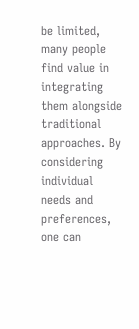be limited, many people find value in integrating them alongside traditional approaches. By considering individual needs and preferences, one can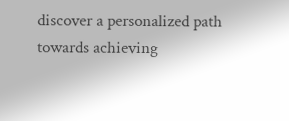discover a personalized path towards achieving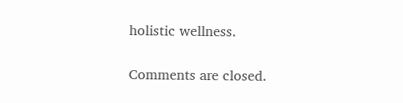holistic wellness.

Comments are closed.